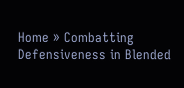Home » Combatting Defensiveness in Blended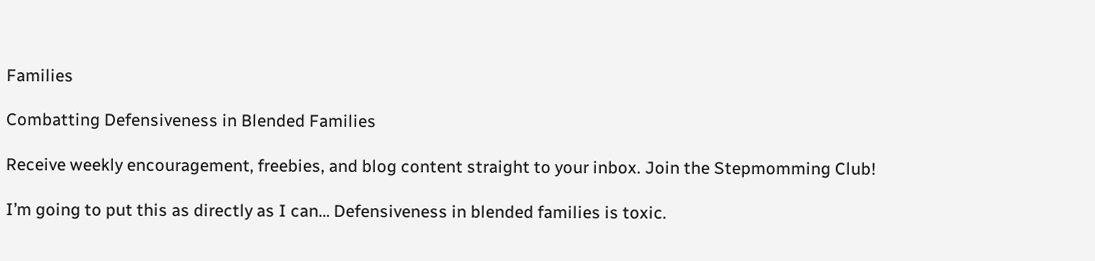Families

Combatting Defensiveness in Blended Families

Receive weekly encouragement, freebies, and blog content straight to your inbox. Join the Stepmomming Club!

I’m going to put this as directly as I can… Defensiveness in blended families is toxic.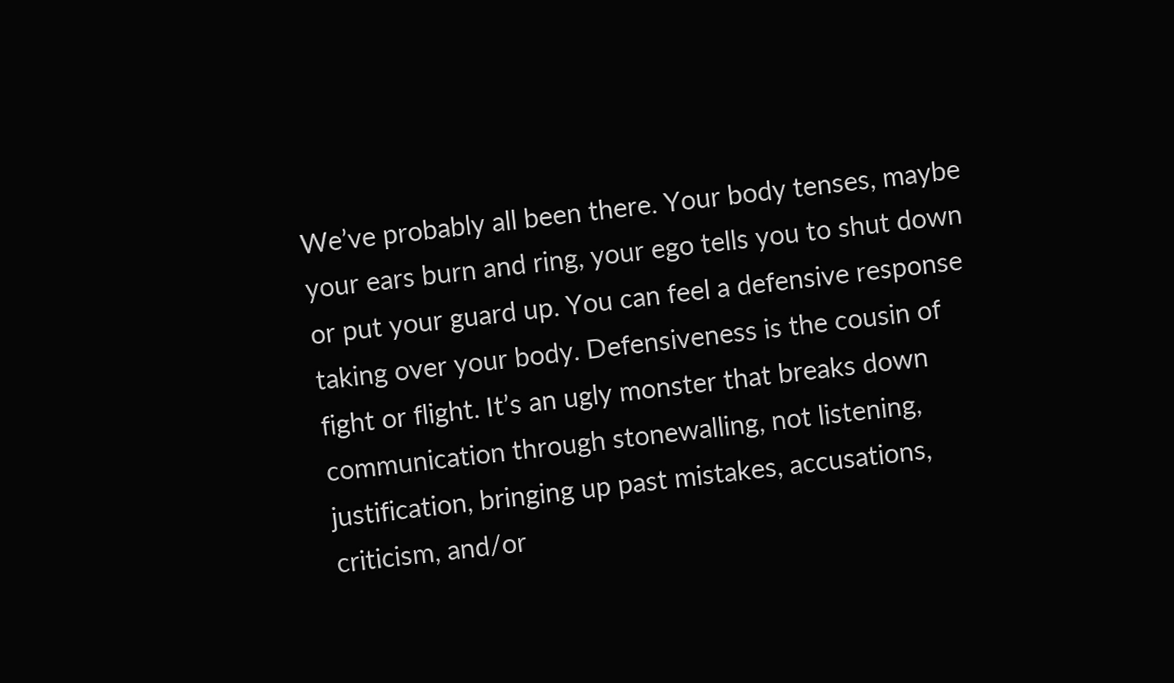We’ve probably all been there. Your body tenses, maybe your ears burn and ring, your ego tells you to shut down or put your guard up. You can feel a defensive response taking over your body. Defensiveness is the cousin of fight or flight. It’s an ugly monster that breaks down communication through stonewalling, not listening, justification, bringing up past mistakes, accusations, criticism, and/or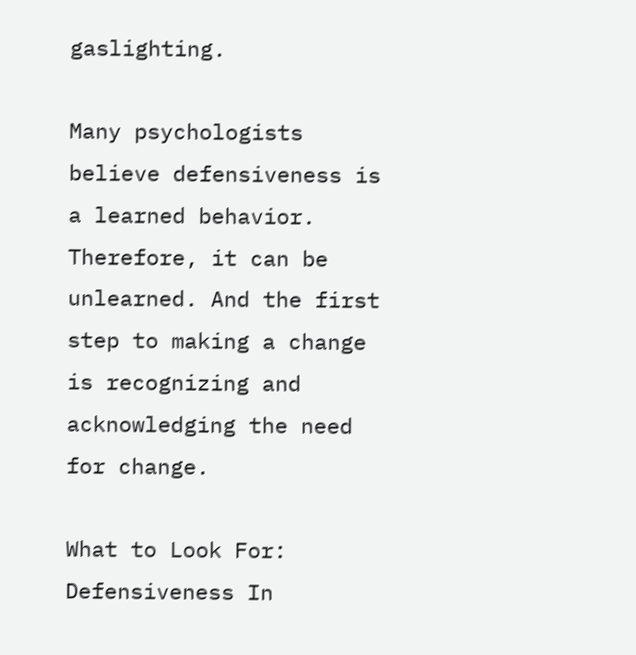gaslighting.

Many psychologists believe defensiveness is a learned behavior. Therefore, it can be unlearned. And the first step to making a change is recognizing and acknowledging the need for change.

What to Look For: Defensiveness In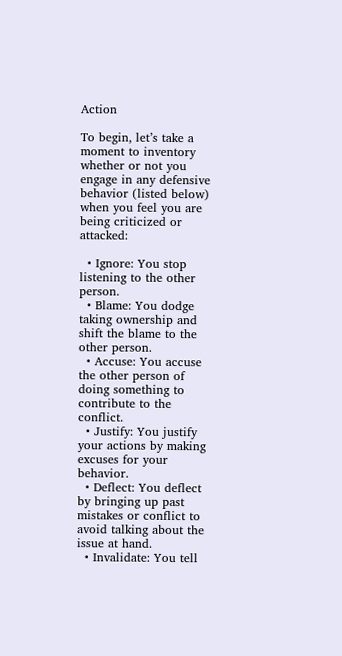Action

To begin, let’s take a moment to inventory whether or not you engage in any defensive behavior (listed below) when you feel you are being criticized or attacked:

  • Ignore: You stop listening to the other person.
  • Blame: You dodge taking ownership and shift the blame to the other person.
  • Accuse: You accuse the other person of doing something to contribute to the conflict.
  • Justify: You justify your actions by making excuses for your behavior.
  • Deflect: You deflect by bringing up past mistakes or conflict to avoid talking about the issue at hand.
  • Invalidate: You tell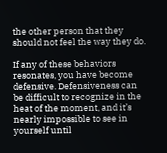the other person that they should not feel the way they do.

If any of these behaviors resonates, you have become defensive. Defensiveness can be difficult to recognize in the heat of the moment, and it’s nearly impossible to see in yourself until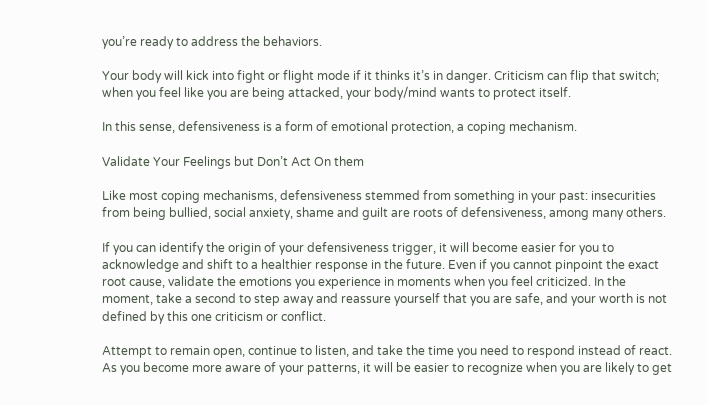you’re ready to address the behaviors.

Your body will kick into fight or flight mode if it thinks it’s in danger. Criticism can flip that switch; when you feel like you are being attacked, your body/mind wants to protect itself.

In this sense, defensiveness is a form of emotional protection, a coping mechanism.

Validate Your Feelings but Don’t Act On them

Like most coping mechanisms, defensiveness stemmed from something in your past: insecurities from being bullied, social anxiety, shame and guilt are roots of defensiveness, among many others.

If you can identify the origin of your defensiveness trigger, it will become easier for you to acknowledge and shift to a healthier response in the future. Even if you cannot pinpoint the exact root cause, validate the emotions you experience in moments when you feel criticized. In the moment, take a second to step away and reassure yourself that you are safe, and your worth is not defined by this one criticism or conflict.

Attempt to remain open, continue to listen, and take the time you need to respond instead of react. As you become more aware of your patterns, it will be easier to recognize when you are likely to get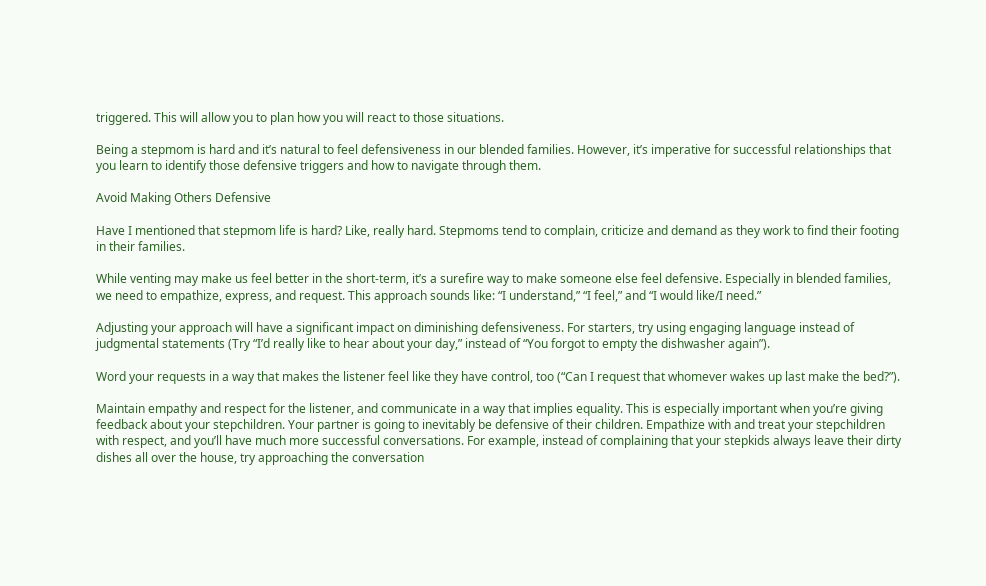triggered. This will allow you to plan how you will react to those situations.

Being a stepmom is hard and it’s natural to feel defensiveness in our blended families. However, it’s imperative for successful relationships that you learn to identify those defensive triggers and how to navigate through them.

Avoid Making Others Defensive

Have I mentioned that stepmom life is hard? Like, really hard. Stepmoms tend to complain, criticize and demand as they work to find their footing in their families.

While venting may make us feel better in the short-term, it’s a surefire way to make someone else feel defensive. Especially in blended families, we need to empathize, express, and request. This approach sounds like: “I understand,” “I feel,” and “I would like/I need.”

Adjusting your approach will have a significant impact on diminishing defensiveness. For starters, try using engaging language instead of judgmental statements (Try “I’d really like to hear about your day,” instead of “You forgot to empty the dishwasher again”).

Word your requests in a way that makes the listener feel like they have control, too (“Can I request that whomever wakes up last make the bed?”).

Maintain empathy and respect for the listener, and communicate in a way that implies equality. This is especially important when you’re giving feedback about your stepchildren. Your partner is going to inevitably be defensive of their children. Empathize with and treat your stepchildren with respect, and you’ll have much more successful conversations. For example, instead of complaining that your stepkids always leave their dirty dishes all over the house, try approaching the conversation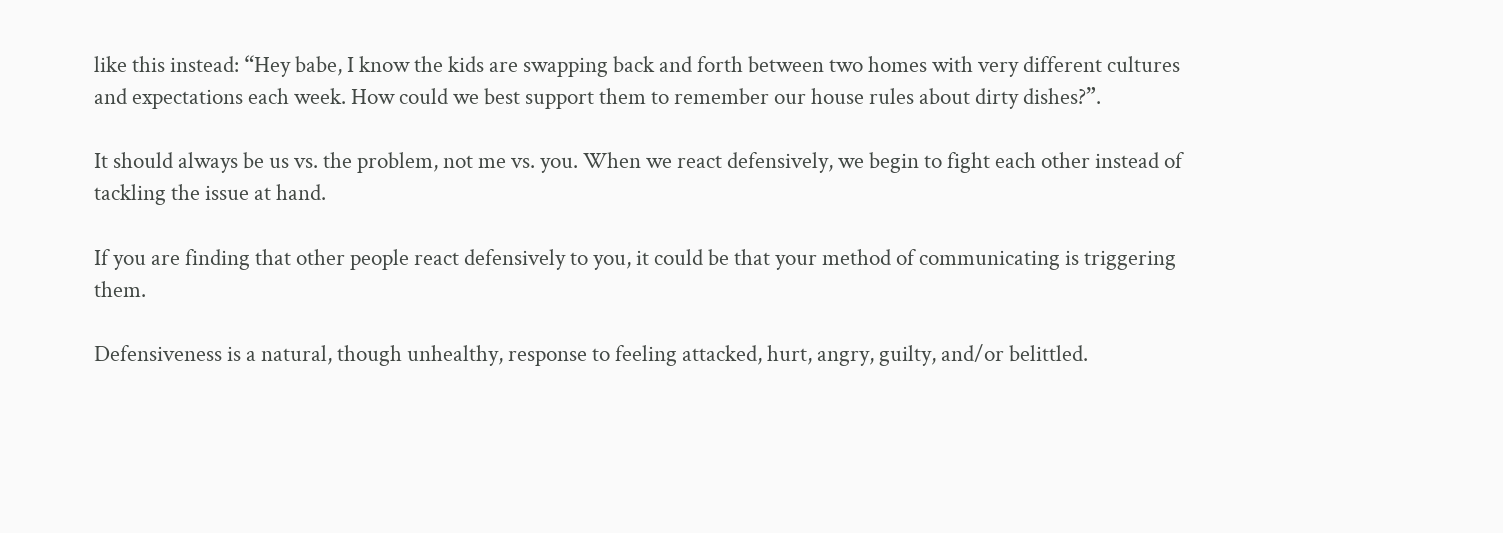like this instead: “Hey babe, I know the kids are swapping back and forth between two homes with very different cultures and expectations each week. How could we best support them to remember our house rules about dirty dishes?”.

It should always be us vs. the problem, not me vs. you. When we react defensively, we begin to fight each other instead of tackling the issue at hand.

If you are finding that other people react defensively to you, it could be that your method of communicating is triggering them.

Defensiveness is a natural, though unhealthy, response to feeling attacked, hurt, angry, guilty, and/or belittled.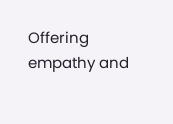Offering empathy and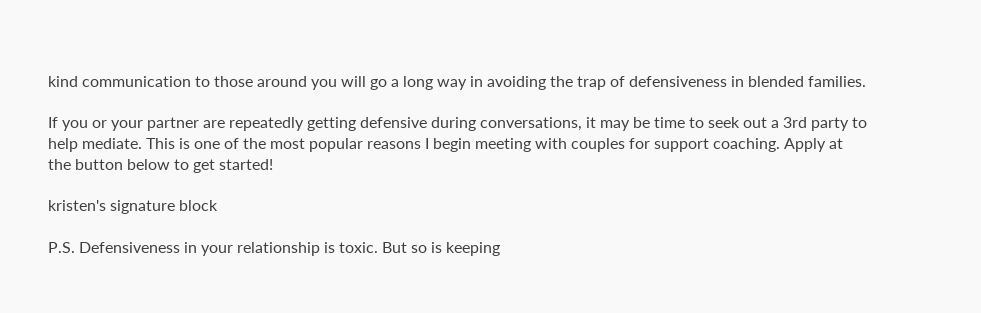kind communication to those around you will go a long way in avoiding the trap of defensiveness in blended families.

If you or your partner are repeatedly getting defensive during conversations, it may be time to seek out a 3rd party to help mediate. This is one of the most popular reasons I begin meeting with couples for support coaching. Apply at the button below to get started!

kristen's signature block

P.S. Defensiveness in your relationship is toxic. But so is keeping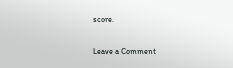score.

Leave a Comment